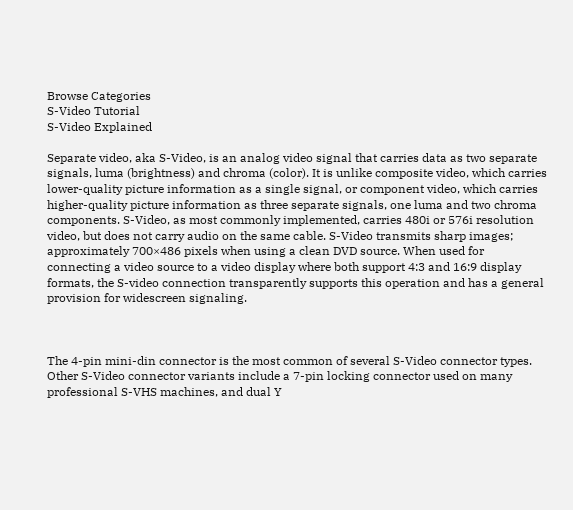Browse Categories
S-Video Tutorial
S-Video Explained

Separate video, aka S-Video, is an analog video signal that carries data as two separate signals, luma (brightness) and chroma (color). It is unlike composite video, which carries lower-quality picture information as a single signal, or component video, which carries higher-quality picture information as three separate signals, one luma and two chroma components. S-Video, as most commonly implemented, carries 480i or 576i resolution video, but does not carry audio on the same cable. S-Video transmits sharp images; approximately 700×486 pixels when using a clean DVD source. When used for connecting a video source to a video display where both support 4:3 and 16:9 display formats, the S-video connection transparently supports this operation and has a general provision for widescreen signaling.



The 4-pin mini-din connector is the most common of several S-Video connector types. Other S-Video connector variants include a 7-pin locking connector used on many professional S-VHS machines, and dual Y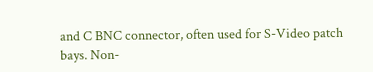and C BNC connector, often used for S-Video patch bays. Non-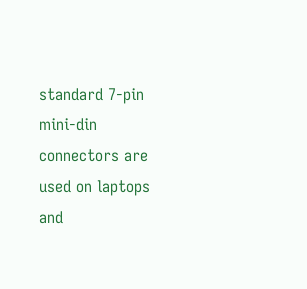standard 7-pin mini-din connectors are used on laptops and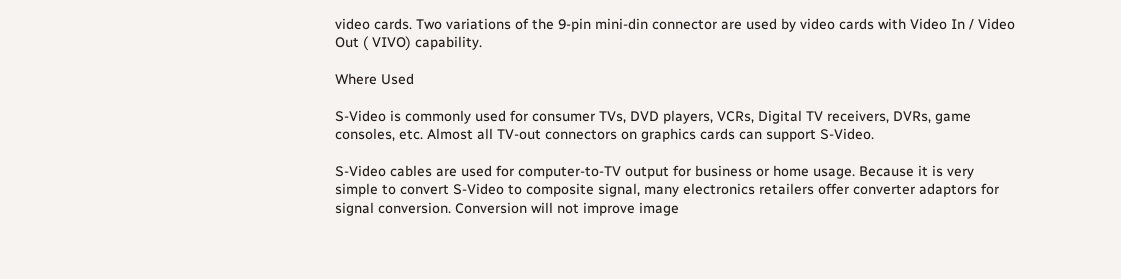video cards. Two variations of the 9-pin mini-din connector are used by video cards with Video In / Video Out ( VIVO) capability.

Where Used

S-Video is commonly used for consumer TVs, DVD players, VCRs, Digital TV receivers, DVRs, game consoles, etc. Almost all TV-out connectors on graphics cards can support S-Video.

S-Video cables are used for computer-to-TV output for business or home usage. Because it is very simple to convert S-Video to composite signal, many electronics retailers offer converter adaptors for signal conversion. Conversion will not improve image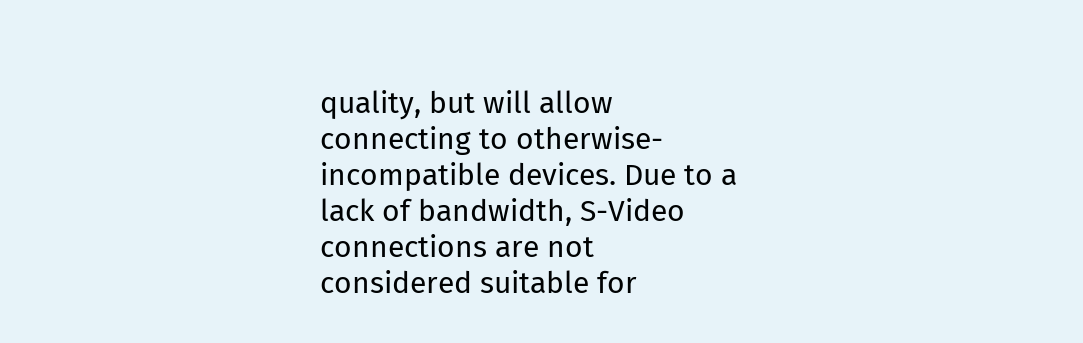quality, but will allow connecting to otherwise-incompatible devices. Due to a lack of bandwidth, S-Video connections are not considered suitable for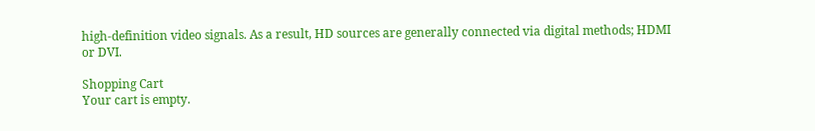high-definition video signals. As a result, HD sources are generally connected via digital methods; HDMI or DVI.

Shopping Cart
Your cart is empty.